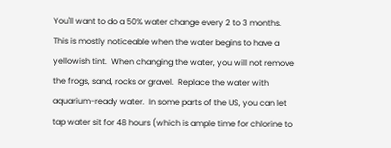You'll want to do a 50% water change every 2 to 3 months.  This is mostly noticeable when the water begins to have a yellowish tint.  When changing the water, you will not remove the frogs, sand, rocks or gravel.  Replace the water with aquarium-ready water.  In some parts of the US, you can let tap water sit for 48 hours (which is ample time for chlorine to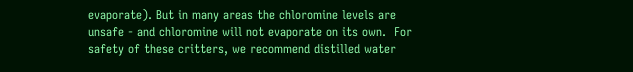evaporate). But in many areas the chloromine levels are unsafe - and chloromine will not evaporate on its own.  For safety of these critters, we recommend distilled water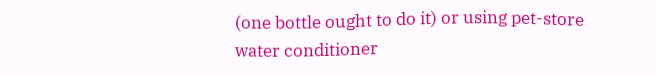(one bottle ought to do it) or using pet-store water conditioner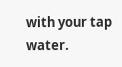with your tap water.